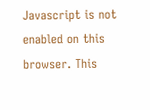Javascript is not enabled on this browser. This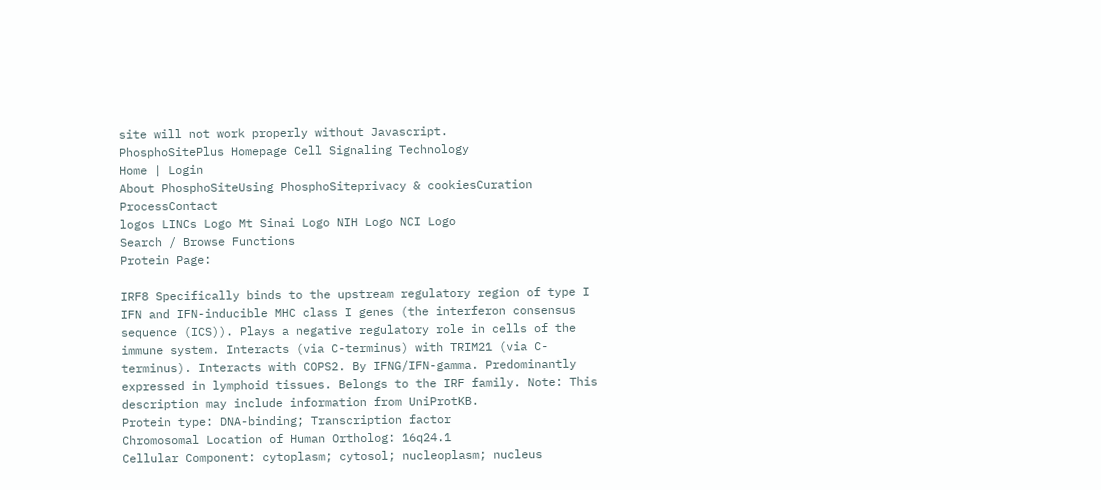site will not work properly without Javascript.
PhosphoSitePlus Homepage Cell Signaling Technology
Home | Login
About PhosphoSiteUsing PhosphoSiteprivacy & cookiesCuration ProcessContact
logos LINCs Logo Mt Sinai Logo NIH Logo NCI Logo
Search / Browse Functions
Protein Page:

IRF8 Specifically binds to the upstream regulatory region of type I IFN and IFN-inducible MHC class I genes (the interferon consensus sequence (ICS)). Plays a negative regulatory role in cells of the immune system. Interacts (via C-terminus) with TRIM21 (via C-terminus). Interacts with COPS2. By IFNG/IFN-gamma. Predominantly expressed in lymphoid tissues. Belongs to the IRF family. Note: This description may include information from UniProtKB.
Protein type: DNA-binding; Transcription factor
Chromosomal Location of Human Ortholog: 16q24.1
Cellular Component: cytoplasm; cytosol; nucleoplasm; nucleus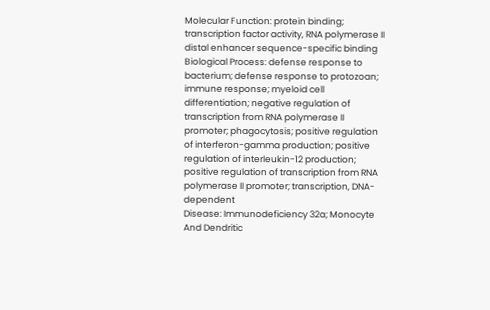Molecular Function: protein binding; transcription factor activity, RNA polymerase II distal enhancer sequence-specific binding
Biological Process: defense response to bacterium; defense response to protozoan; immune response; myeloid cell differentiation; negative regulation of transcription from RNA polymerase II promoter; phagocytosis; positive regulation of interferon-gamma production; positive regulation of interleukin-12 production; positive regulation of transcription from RNA polymerase II promoter; transcription, DNA-dependent
Disease: Immunodeficiency 32a; Monocyte And Dendritic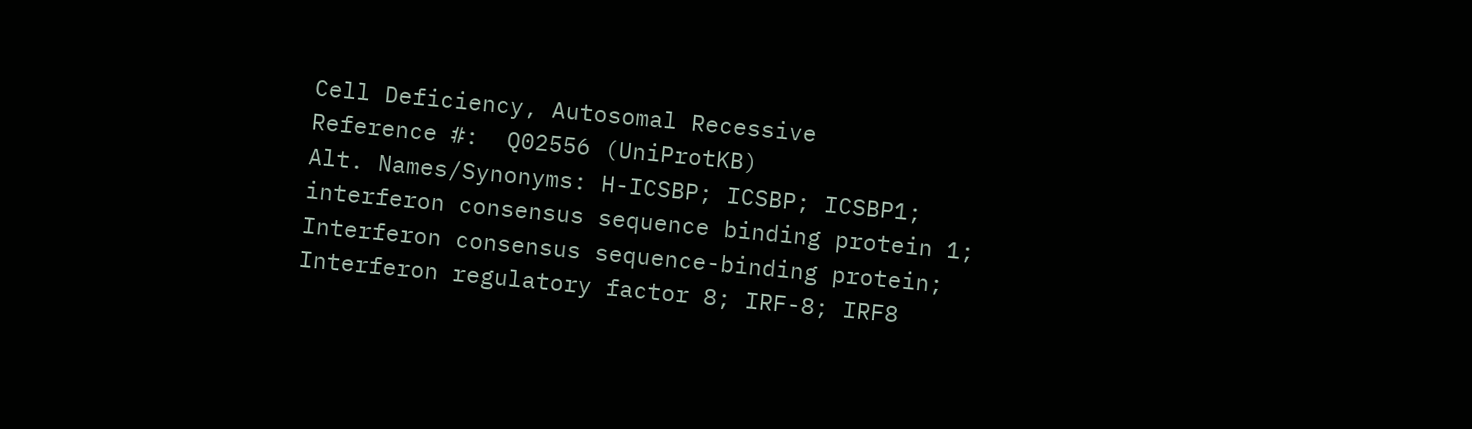Cell Deficiency, Autosomal Recessive
Reference #:  Q02556 (UniProtKB)
Alt. Names/Synonyms: H-ICSBP; ICSBP; ICSBP1; interferon consensus sequence binding protein 1; Interferon consensus sequence-binding protein; Interferon regulatory factor 8; IRF-8; IRF8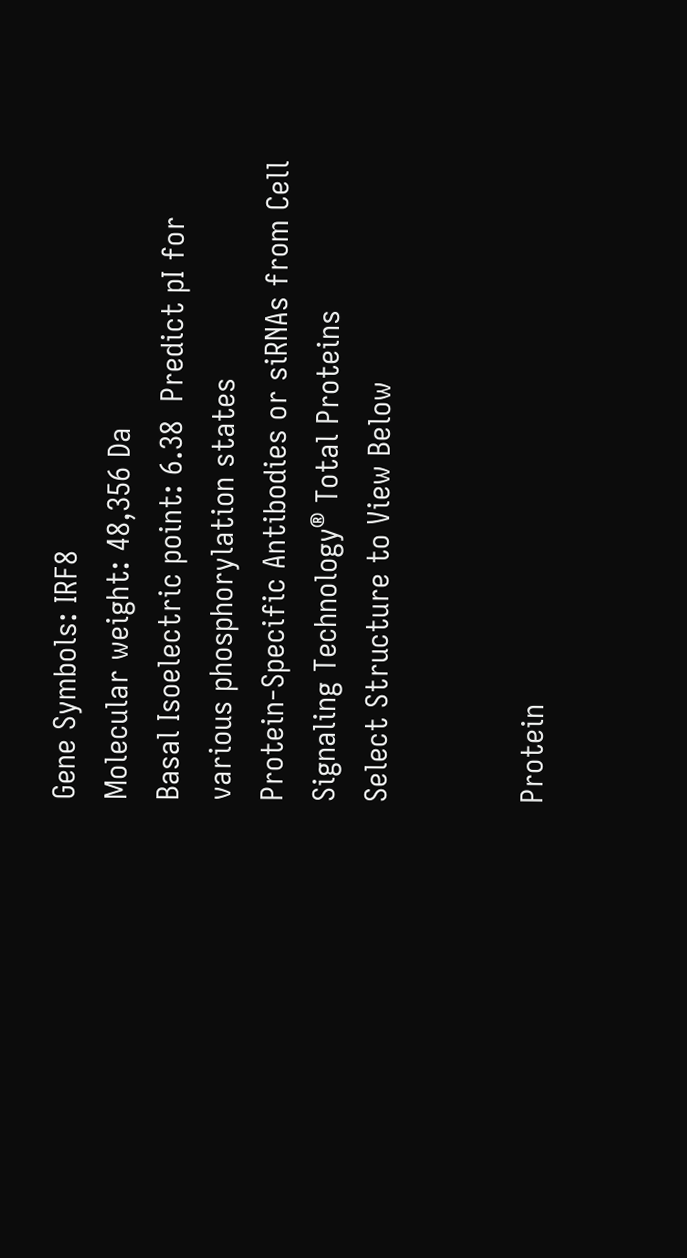Gene Symbols: IRF8
Molecular weight: 48,356 Da
Basal Isoelectric point: 6.38  Predict pI for various phosphorylation states
Protein-Specific Antibodies or siRNAs from Cell Signaling Technology® Total Proteins
Select Structure to View Below


Protein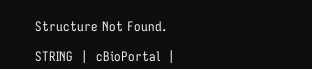Structure Not Found.

STRING  |  cBioPortal  |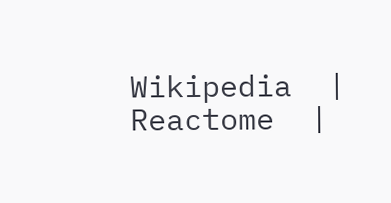Wikipedia  |  Reactome  |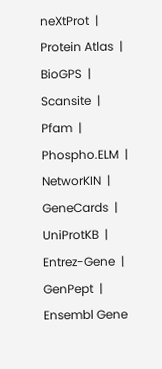neXtProt  |  Protein Atlas  |  BioGPS  |  Scansite  |  Pfam  |  Phospho.ELM  |  NetworKIN  |  GeneCards  |  UniProtKB  |  Entrez-Gene  |  GenPept  |  Ensembl Gene